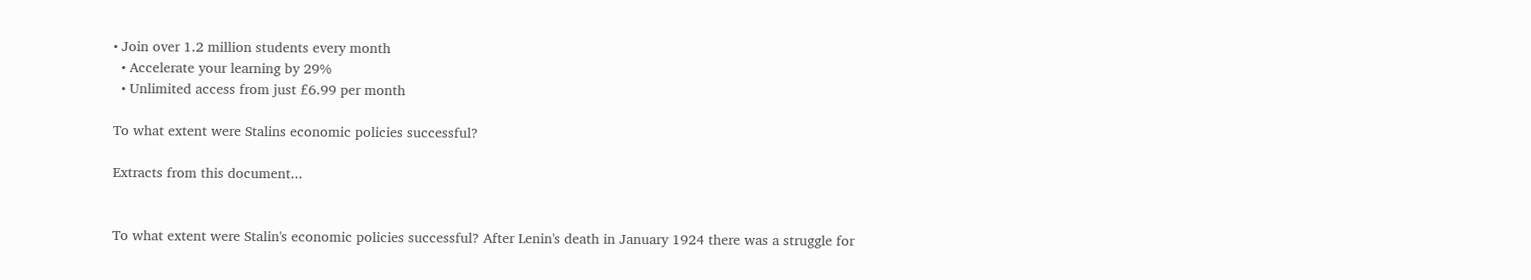• Join over 1.2 million students every month
  • Accelerate your learning by 29%
  • Unlimited access from just £6.99 per month

To what extent were Stalins economic policies successful?

Extracts from this document...


To what extent were Stalin's economic policies successful? After Lenin's death in January 1924 there was a struggle for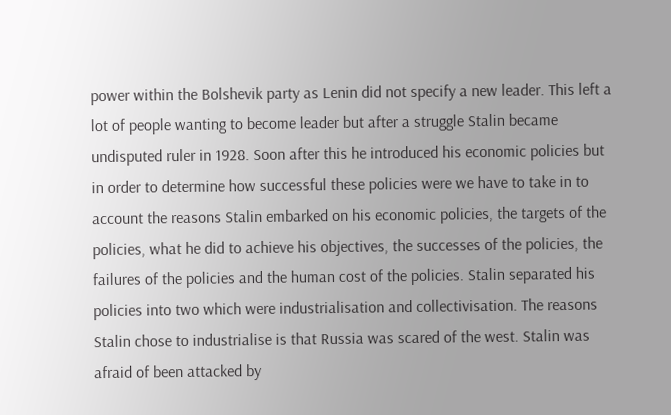power within the Bolshevik party as Lenin did not specify a new leader. This left a lot of people wanting to become leader but after a struggle Stalin became undisputed ruler in 1928. Soon after this he introduced his economic policies but in order to determine how successful these policies were we have to take in to account the reasons Stalin embarked on his economic policies, the targets of the policies, what he did to achieve his objectives, the successes of the policies, the failures of the policies and the human cost of the policies. Stalin separated his policies into two which were industrialisation and collectivisation. The reasons Stalin chose to industrialise is that Russia was scared of the west. Stalin was afraid of been attacked by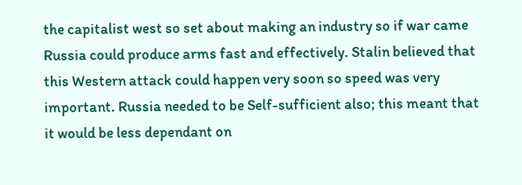the capitalist west so set about making an industry so if war came Russia could produce arms fast and effectively. Stalin believed that this Western attack could happen very soon so speed was very important. Russia needed to be Self-sufficient also; this meant that it would be less dependant on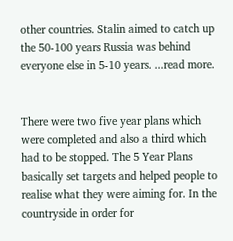other countries. Stalin aimed to catch up the 50-100 years Russia was behind everyone else in 5-10 years. ...read more.


There were two five year plans which were completed and also a third which had to be stopped. The 5 Year Plans basically set targets and helped people to realise what they were aiming for. In the countryside in order for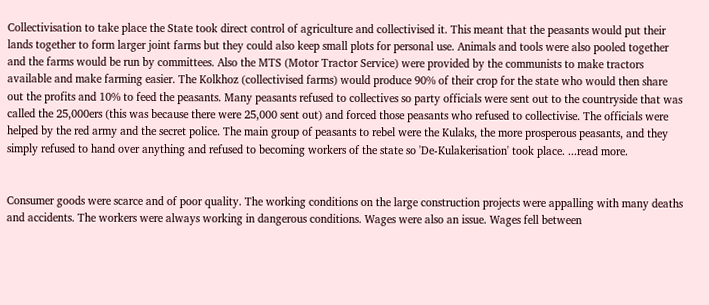Collectivisation to take place the State took direct control of agriculture and collectivised it. This meant that the peasants would put their lands together to form larger joint farms but they could also keep small plots for personal use. Animals and tools were also pooled together and the farms would be run by committees. Also the MTS (Motor Tractor Service) were provided by the communists to make tractors available and make farming easier. The Kolkhoz (collectivised farms) would produce 90% of their crop for the state who would then share out the profits and 10% to feed the peasants. Many peasants refused to collectives so party officials were sent out to the countryside that was called the 25,000ers (this was because there were 25,000 sent out) and forced those peasants who refused to collectivise. The officials were helped by the red army and the secret police. The main group of peasants to rebel were the Kulaks, the more prosperous peasants, and they simply refused to hand over anything and refused to becoming workers of the state so 'De-Kulakerisation' took place. ...read more.


Consumer goods were scarce and of poor quality. The working conditions on the large construction projects were appalling with many deaths and accidents. The workers were always working in dangerous conditions. Wages were also an issue. Wages fell between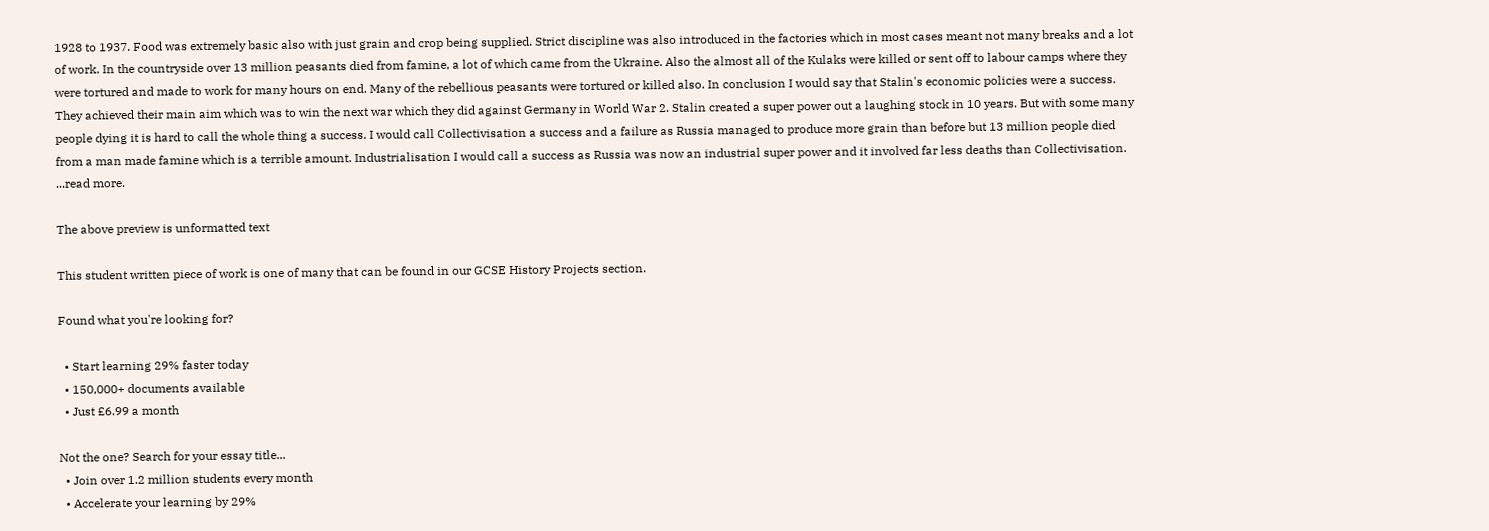1928 to 1937. Food was extremely basic also with just grain and crop being supplied. Strict discipline was also introduced in the factories which in most cases meant not many breaks and a lot of work. In the countryside over 13 million peasants died from famine, a lot of which came from the Ukraine. Also the almost all of the Kulaks were killed or sent off to labour camps where they were tortured and made to work for many hours on end. Many of the rebellious peasants were tortured or killed also. In conclusion I would say that Stalin's economic policies were a success. They achieved their main aim which was to win the next war which they did against Germany in World War 2. Stalin created a super power out a laughing stock in 10 years. But with some many people dying it is hard to call the whole thing a success. I would call Collectivisation a success and a failure as Russia managed to produce more grain than before but 13 million people died from a man made famine which is a terrible amount. Industrialisation I would call a success as Russia was now an industrial super power and it involved far less deaths than Collectivisation. ...read more.

The above preview is unformatted text

This student written piece of work is one of many that can be found in our GCSE History Projects section.

Found what you're looking for?

  • Start learning 29% faster today
  • 150,000+ documents available
  • Just £6.99 a month

Not the one? Search for your essay title...
  • Join over 1.2 million students every month
  • Accelerate your learning by 29%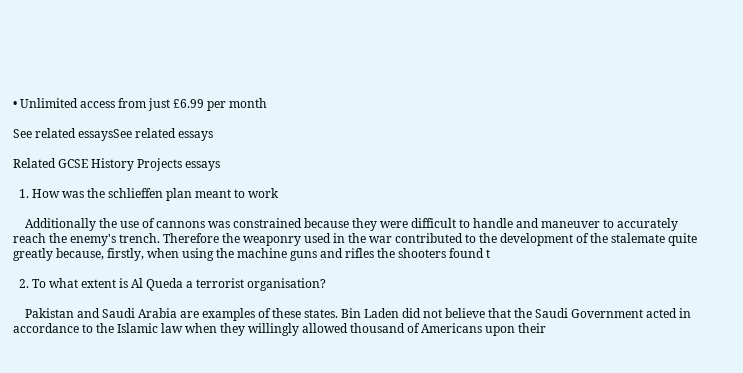• Unlimited access from just £6.99 per month

See related essaysSee related essays

Related GCSE History Projects essays

  1. How was the schlieffen plan meant to work

    Additionally the use of cannons was constrained because they were difficult to handle and maneuver to accurately reach the enemy's trench. Therefore the weaponry used in the war contributed to the development of the stalemate quite greatly because, firstly, when using the machine guns and rifles the shooters found t

  2. To what extent is Al Queda a terrorist organisation?

    Pakistan and Saudi Arabia are examples of these states. Bin Laden did not believe that the Saudi Government acted in accordance to the Islamic law when they willingly allowed thousand of Americans upon their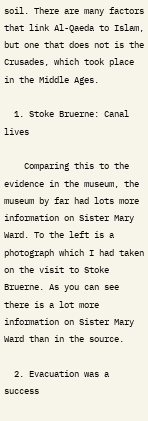soil. There are many factors that link Al-Qaeda to Islam, but one that does not is the Crusades, which took place in the Middle Ages.

  1. Stoke Bruerne: Canal lives

    Comparing this to the evidence in the museum, the museum by far had lots more information on Sister Mary Ward. To the left is a photograph which I had taken on the visit to Stoke Bruerne. As you can see there is a lot more information on Sister Mary Ward than in the source.

  2. Evacuation was a success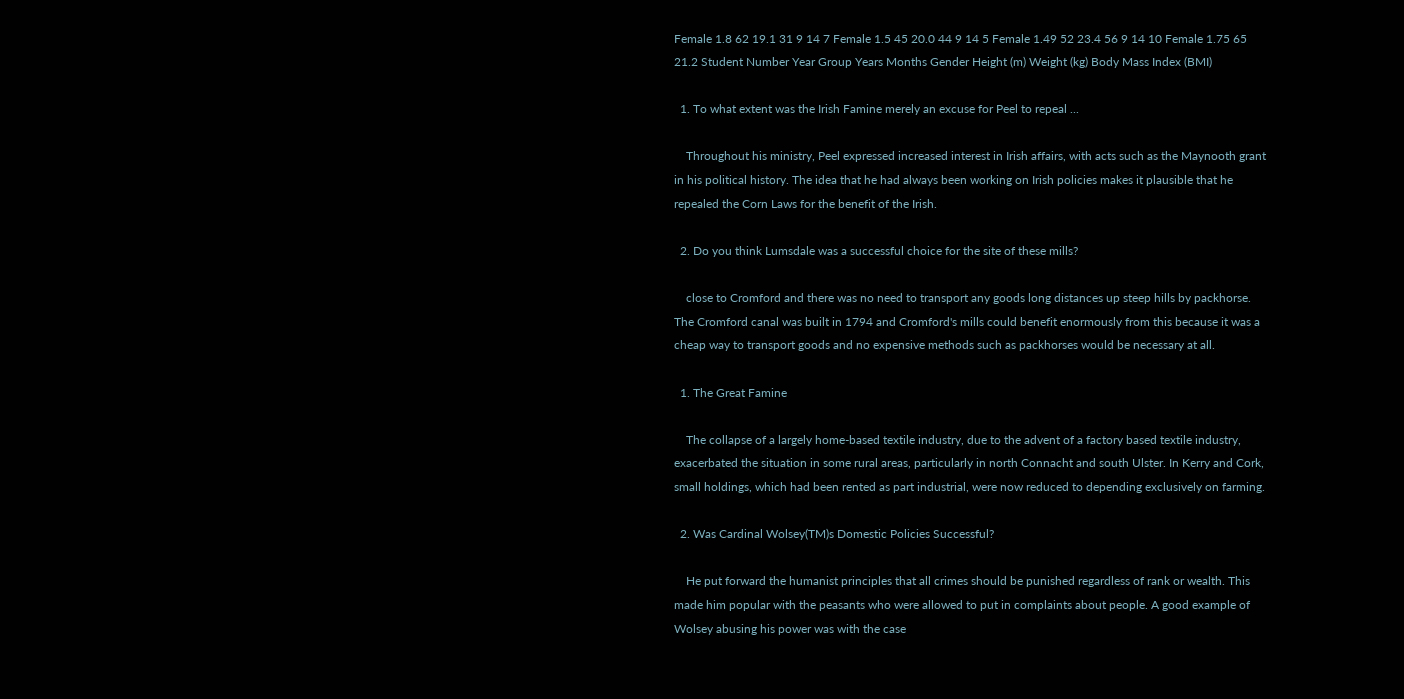Female 1.8 62 19.1 31 9 14 7 Female 1.5 45 20.0 44 9 14 5 Female 1.49 52 23.4 56 9 14 10 Female 1.75 65 21.2 Student Number Year Group Years Months Gender Height (m) Weight (kg) Body Mass Index (BMI)

  1. To what extent was the Irish Famine merely an excuse for Peel to repeal ...

    Throughout his ministry, Peel expressed increased interest in Irish affairs, with acts such as the Maynooth grant in his political history. The idea that he had always been working on Irish policies makes it plausible that he repealed the Corn Laws for the benefit of the Irish.

  2. Do you think Lumsdale was a successful choice for the site of these mills?

    close to Cromford and there was no need to transport any goods long distances up steep hills by packhorse. The Cromford canal was built in 1794 and Cromford's mills could benefit enormously from this because it was a cheap way to transport goods and no expensive methods such as packhorses would be necessary at all.

  1. The Great Famine

    The collapse of a largely home-based textile industry, due to the advent of a factory based textile industry, exacerbated the situation in some rural areas, particularly in north Connacht and south Ulster. In Kerry and Cork, small holdings, which had been rented as part industrial, were now reduced to depending exclusively on farming.

  2. Was Cardinal Wolsey(TM)s Domestic Policies Successful?

    He put forward the humanist principles that all crimes should be punished regardless of rank or wealth. This made him popular with the peasants who were allowed to put in complaints about people. A good example of Wolsey abusing his power was with the case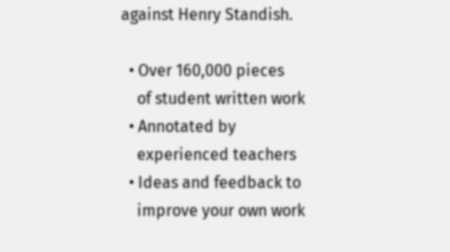against Henry Standish.

  • Over 160,000 pieces
    of student written work
  • Annotated by
    experienced teachers
  • Ideas and feedback to
    improve your own work